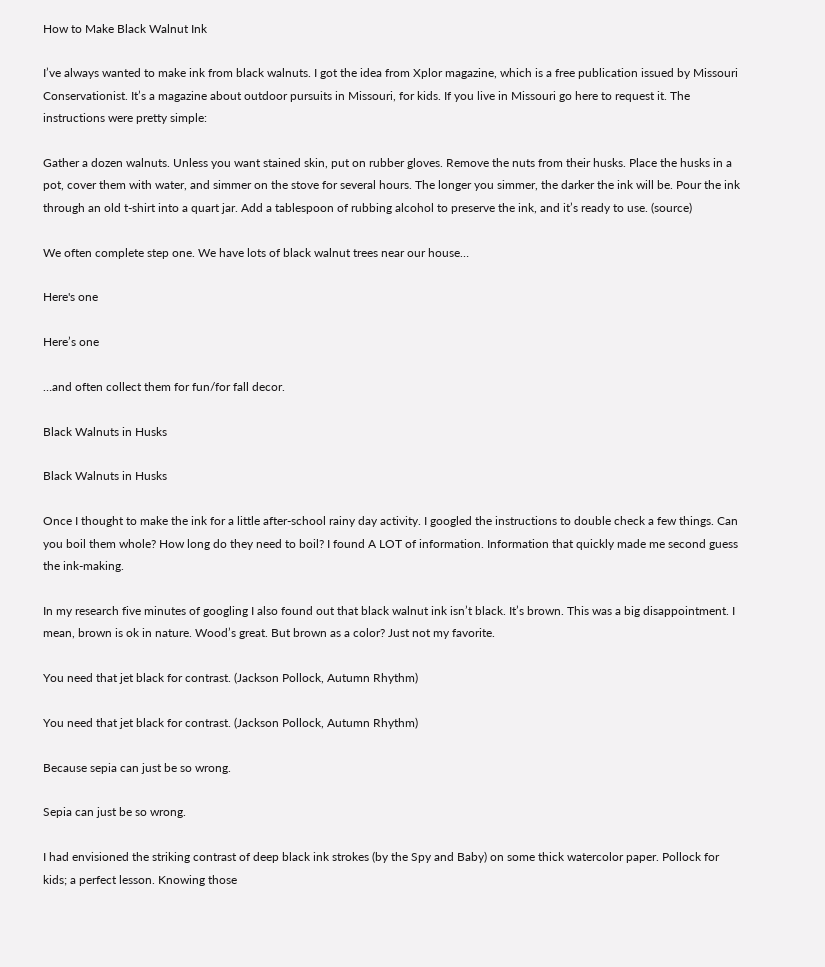How to Make Black Walnut Ink

I’ve always wanted to make ink from black walnuts. I got the idea from Xplor magazine, which is a free publication issued by Missouri Conservationist. It’s a magazine about outdoor pursuits in Missouri, for kids. If you live in Missouri go here to request it. The instructions were pretty simple:

Gather a dozen walnuts. Unless you want stained skin, put on rubber gloves. Remove the nuts from their husks. Place the husks in a pot, cover them with water, and simmer on the stove for several hours. The longer you simmer, the darker the ink will be. Pour the ink through an old t-shirt into a quart jar. Add a tablespoon of rubbing alcohol to preserve the ink, and it’s ready to use. (source)

We often complete step one. We have lots of black walnut trees near our house…

Here's one

Here’s one

…and often collect them for fun/for fall decor.

Black Walnuts in Husks

Black Walnuts in Husks

Once I thought to make the ink for a little after-school rainy day activity. I googled the instructions to double check a few things. Can you boil them whole? How long do they need to boil? I found A LOT of information. Information that quickly made me second guess the ink-making.

In my research five minutes of googling I also found out that black walnut ink isn’t black. It’s brown. This was a big disappointment. I mean, brown is ok in nature. Wood’s great. But brown as a color? Just not my favorite.

You need that jet black for contrast. (Jackson Pollock, Autumn Rhythm)

You need that jet black for contrast. (Jackson Pollock, Autumn Rhythm)

Because sepia can just be so wrong.

Sepia can just be so wrong.

I had envisioned the striking contrast of deep black ink strokes (by the Spy and Baby) on some thick watercolor paper. Pollock for kids; a perfect lesson. Knowing those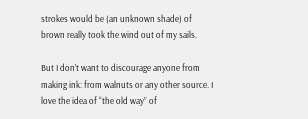strokes would be (an unknown shade) of brown really took the wind out of my sails.

But I don’t want to discourage anyone from making ink: from walnuts or any other source. I love the idea of “the old way” of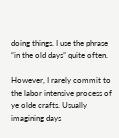doing things. I use the phrase “in the old days” quite often.

However, I rarely commit to the labor intensive process of ye olde crafts. Usually imagining days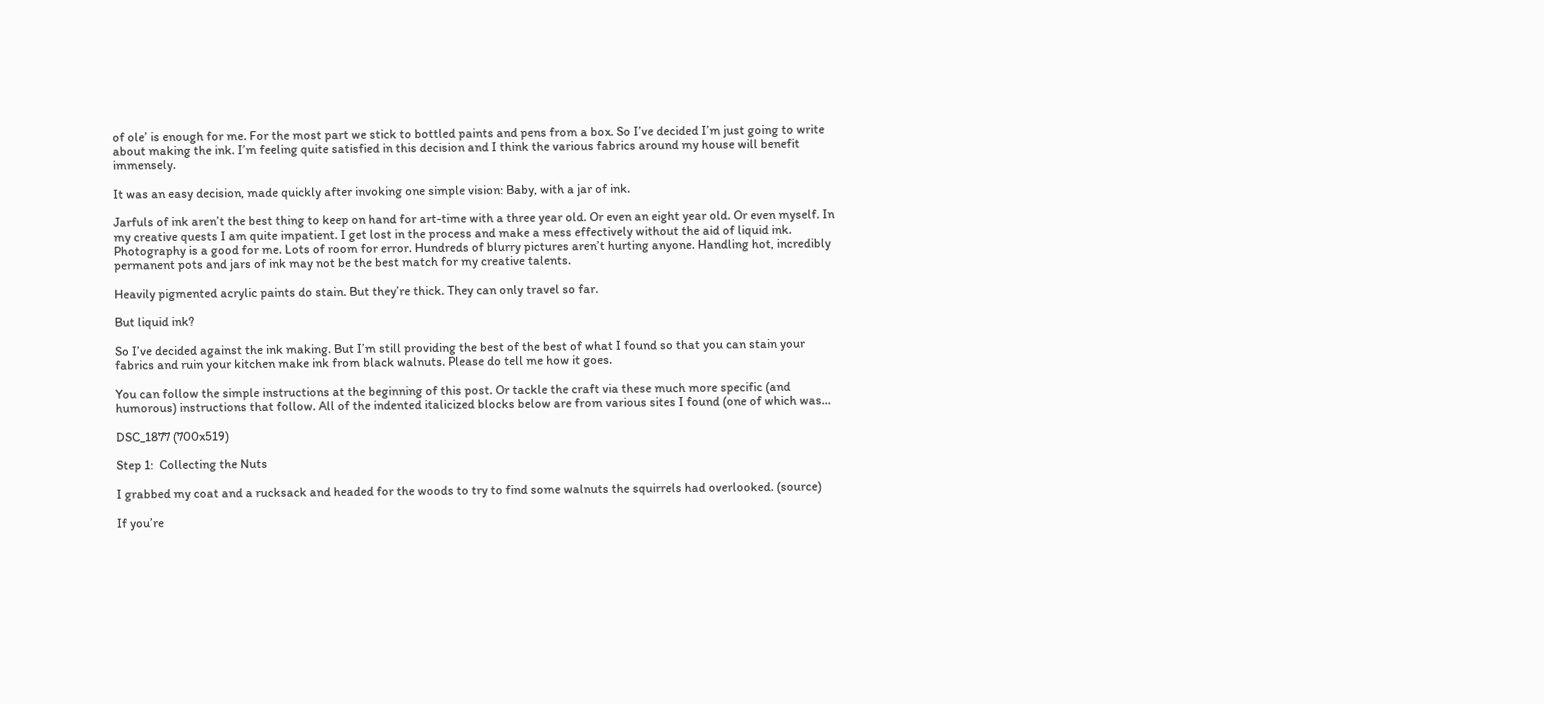of ole’ is enough for me. For the most part we stick to bottled paints and pens from a box. So I’ve decided I’m just going to write about making the ink. I’m feeling quite satisfied in this decision and I think the various fabrics around my house will benefit immensely.

It was an easy decision, made quickly after invoking one simple vision: Baby, with a jar of ink.

Jarfuls of ink aren’t the best thing to keep on hand for art-time with a three year old. Or even an eight year old. Or even myself. In my creative quests I am quite impatient. I get lost in the process and make a mess effectively without the aid of liquid ink. Photography is a good for me. Lots of room for error. Hundreds of blurry pictures aren’t hurting anyone. Handling hot, incredibly permanent pots and jars of ink may not be the best match for my creative talents.

Heavily pigmented acrylic paints do stain. But they’re thick. They can only travel so far.

But liquid ink?

So I’ve decided against the ink making. But I’m still providing the best of the best of what I found so that you can stain your fabrics and ruin your kitchen make ink from black walnuts. Please do tell me how it goes.

You can follow the simple instructions at the beginning of this post. Or tackle the craft via these much more specific (and humorous) instructions that follow. All of the indented italicized blocks below are from various sites I found (one of which was…

DSC_1877 (700x519)

Step 1:  Collecting the Nuts

I grabbed my coat and a rucksack and headed for the woods to try to find some walnuts the squirrels had overlooked. (source)

If you’re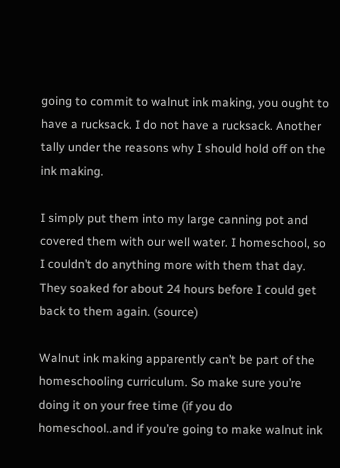going to commit to walnut ink making, you ought to have a rucksack. I do not have a rucksack. Another tally under the reasons why I should hold off on the ink making.

I simply put them into my large canning pot and covered them with our well water. I homeschool, so I couldn’t do anything more with them that day. They soaked for about 24 hours before I could get back to them again. (source)

Walnut ink making apparently can’t be part of the homeschooling curriculum. So make sure you’re doing it on your free time (if you do homeschool..and if you’re going to make walnut ink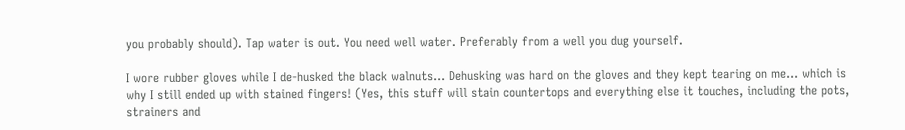you probably should). Tap water is out. You need well water. Preferably from a well you dug yourself.

I wore rubber gloves while I de-husked the black walnuts… Dehusking was hard on the gloves and they kept tearing on me… which is why I still ended up with stained fingers! (Yes, this stuff will stain countertops and everything else it touches, including the pots, strainers and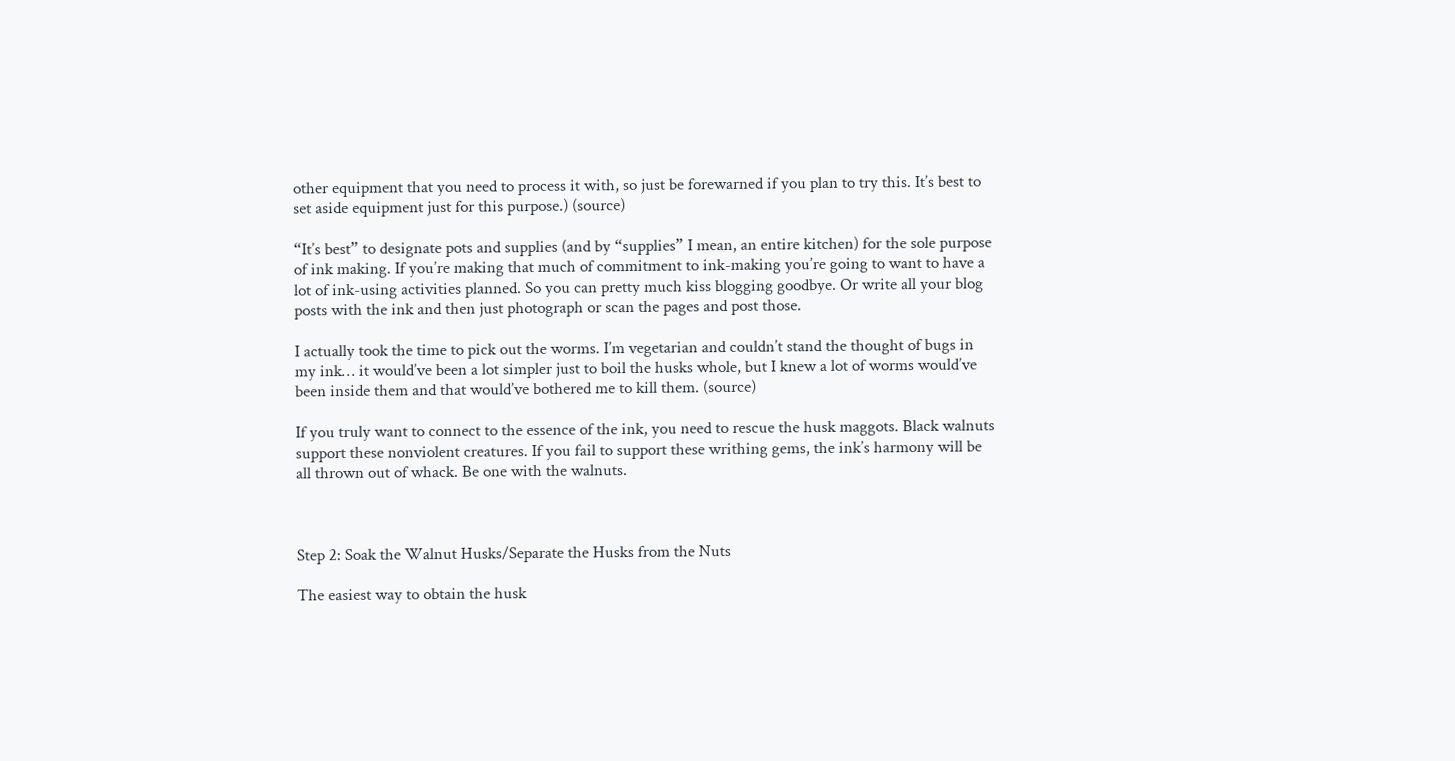other equipment that you need to process it with, so just be forewarned if you plan to try this. It’s best to set aside equipment just for this purpose.) (source)

“It’s best” to designate pots and supplies (and by “supplies” I mean, an entire kitchen) for the sole purpose of ink making. If you’re making that much of commitment to ink-making you’re going to want to have a lot of ink-using activities planned. So you can pretty much kiss blogging goodbye. Or write all your blog posts with the ink and then just photograph or scan the pages and post those.

I actually took the time to pick out the worms. I’m vegetarian and couldn’t stand the thought of bugs in my ink… it would’ve been a lot simpler just to boil the husks whole, but I knew a lot of worms would’ve been inside them and that would’ve bothered me to kill them. (source)

If you truly want to connect to the essence of the ink, you need to rescue the husk maggots. Black walnuts support these nonviolent creatures. If you fail to support these writhing gems, the ink’s harmony will be all thrown out of whack. Be one with the walnuts.



Step 2: Soak the Walnut Husks/Separate the Husks from the Nuts

The easiest way to obtain the husk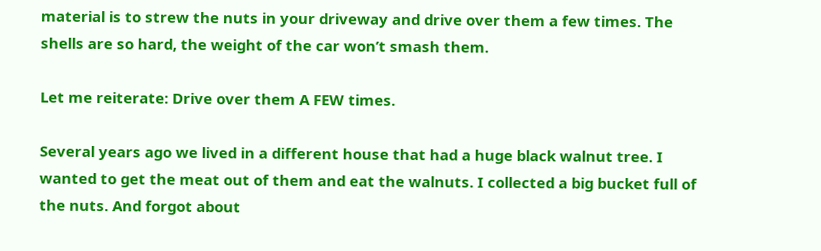material is to strew the nuts in your driveway and drive over them a few times. The shells are so hard, the weight of the car won’t smash them.

Let me reiterate: Drive over them A FEW times.

Several years ago we lived in a different house that had a huge black walnut tree. I wanted to get the meat out of them and eat the walnuts. I collected a big bucket full of the nuts. And forgot about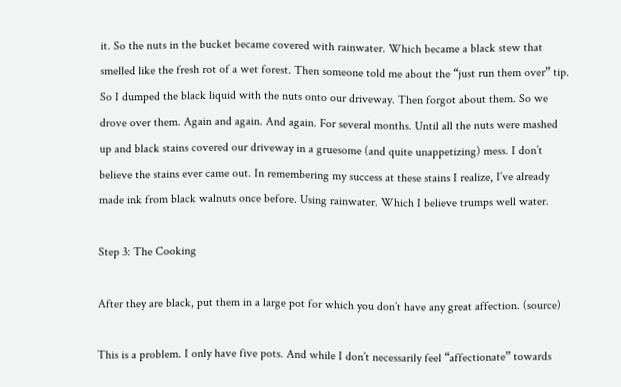it. So the nuts in the bucket became covered with rainwater. Which became a black stew that smelled like the fresh rot of a wet forest. Then someone told me about the “just run them over” tip. So I dumped the black liquid with the nuts onto our driveway. Then forgot about them. So we drove over them. Again and again. And again. For several months. Until all the nuts were mashed up and black stains covered our driveway in a gruesome (and quite unappetizing) mess. I don’t believe the stains ever came out. In remembering my success at these stains I realize, I’ve already made ink from black walnuts once before. Using rainwater. Which I believe trumps well water.

Step 3: The Cooking

After they are black, put them in a large pot for which you don’t have any great affection. (source)

This is a problem. I only have five pots. And while I don’t necessarily feel “affectionate” towards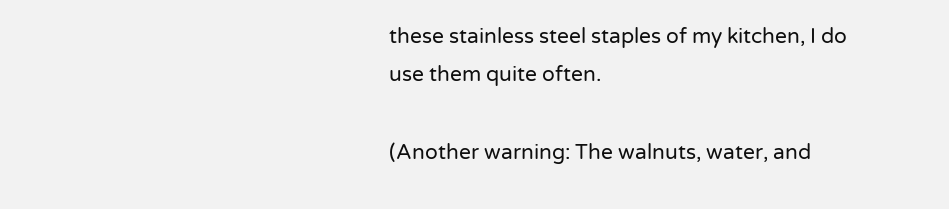these stainless steel staples of my kitchen, I do use them quite often.

(Another warning: The walnuts, water, and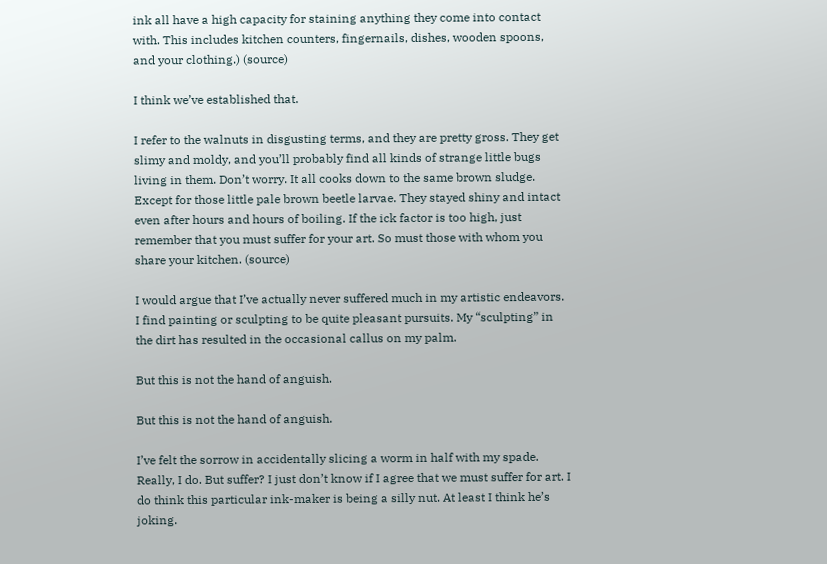ink all have a high capacity for staining anything they come into contact with. This includes kitchen counters, fingernails, dishes, wooden spoons, and your clothing.) (source)

I think we’ve established that.

I refer to the walnuts in disgusting terms, and they are pretty gross. They get slimy and moldy, and you’ll probably find all kinds of strange little bugs living in them. Don’t worry. It all cooks down to the same brown sludge. Except for those little pale brown beetle larvae. They stayed shiny and intact even after hours and hours of boiling. If the ick factor is too high, just remember that you must suffer for your art. So must those with whom you share your kitchen. (source)

I would argue that I’ve actually never suffered much in my artistic endeavors. I find painting or sculpting to be quite pleasant pursuits. My “sculpting” in the dirt has resulted in the occasional callus on my palm.

But this is not the hand of anguish.

But this is not the hand of anguish.

I’ve felt the sorrow in accidentally slicing a worm in half with my spade. Really, I do. But suffer? I just don’t know if I agree that we must suffer for art. I do think this particular ink-maker is being a silly nut. At least I think he’s joking.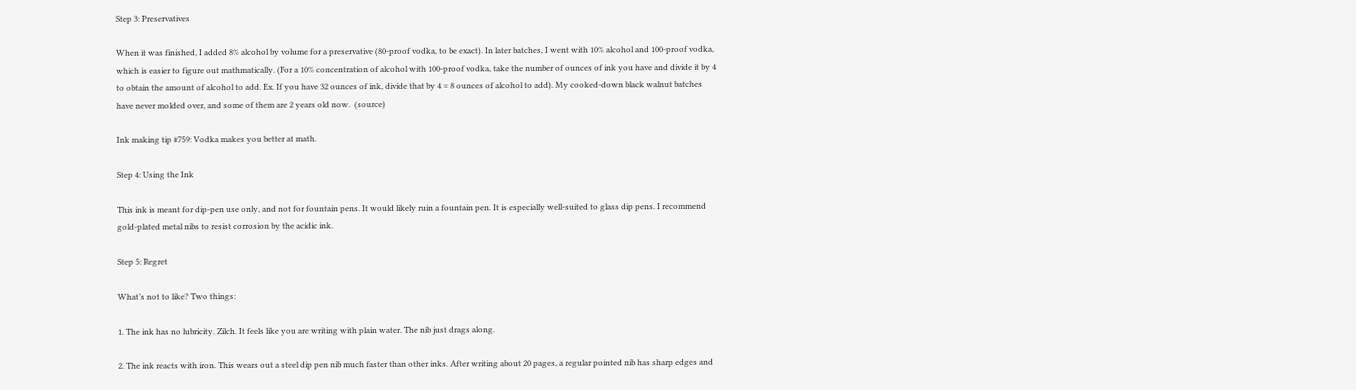Step 3: Preservatives

When it was finished, I added 8% alcohol by volume for a preservative (80-proof vodka, to be exact). In later batches, I went with 10% alcohol and 100-proof vodka, which is easier to figure out mathmatically. (For a 10% concentration of alcohol with 100-proof vodka, take the number of ounces of ink you have and divide it by 4 to obtain the amount of alcohol to add. Ex. If you have 32 ounces of ink, divide that by 4 = 8 ounces of alcohol to add). My cooked-down black walnut batches have never molded over, and some of them are 2 years old now.  (source)

Ink making tip #759: Vodka makes you better at math.

Step 4: Using the Ink

This ink is meant for dip-pen use only, and not for fountain pens. It would likely ruin a fountain pen. It is especially well-suited to glass dip pens. I recommend gold-plated metal nibs to resist corrosion by the acidic ink.

Step 5: Regret

What’s not to like? Two things:

1. The ink has no lubricity. Zilch. It feels like you are writing with plain water. The nib just drags along.

2. The ink reacts with iron. This wears out a steel dip pen nib much faster than other inks. After writing about 20 pages, a regular pointed nib has sharp edges and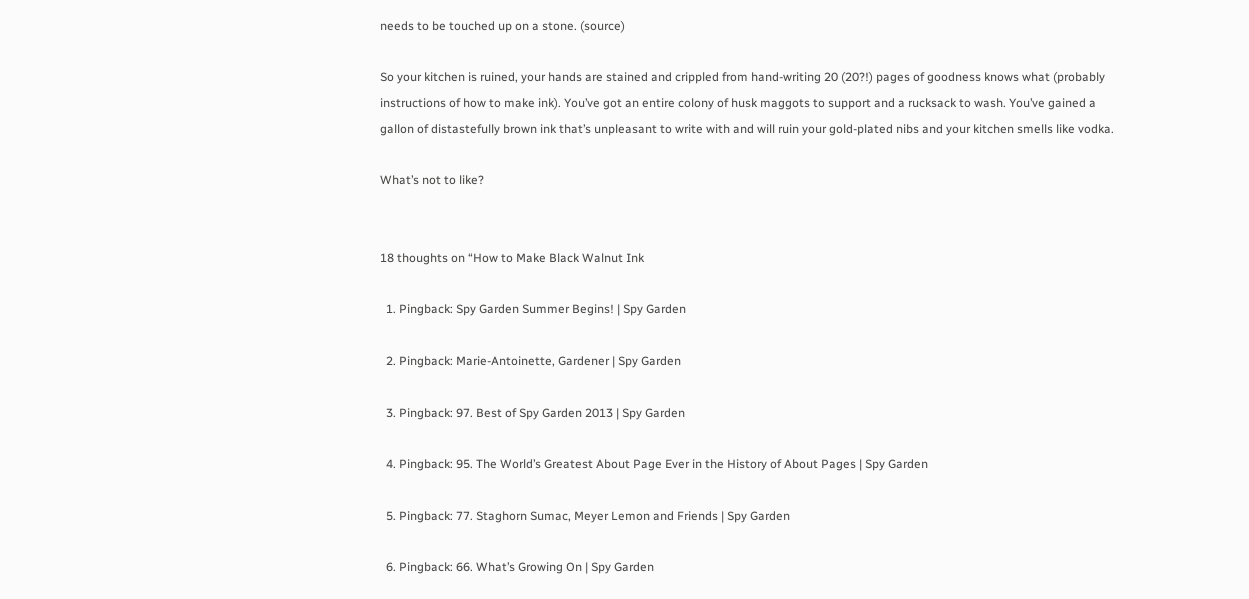needs to be touched up on a stone. (source)

So your kitchen is ruined, your hands are stained and crippled from hand-writing 20 (20?!) pages of goodness knows what (probably instructions of how to make ink). You’ve got an entire colony of husk maggots to support and a rucksack to wash. You’ve gained a gallon of distastefully brown ink that’s unpleasant to write with and will ruin your gold-plated nibs and your kitchen smells like vodka.

What’s not to like?


18 thoughts on “How to Make Black Walnut Ink

  1. Pingback: Spy Garden Summer Begins! | Spy Garden

  2. Pingback: Marie-Antoinette, Gardener | Spy Garden

  3. Pingback: 97. Best of Spy Garden 2013 | Spy Garden

  4. Pingback: 95. The World’s Greatest About Page Ever in the History of About Pages | Spy Garden

  5. Pingback: 77. Staghorn Sumac, Meyer Lemon and Friends | Spy Garden

  6. Pingback: 66. What’s Growing On | Spy Garden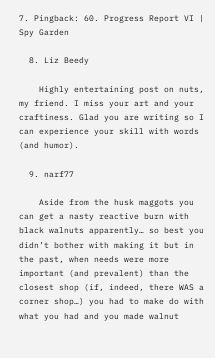7. Pingback: 60. Progress Report VI | Spy Garden

  8. Liz Beedy

    Highly entertaining post on nuts, my friend. I miss your art and your craftiness. Glad you are writing so I can experience your skill with words (and humor).

  9. narf77

    Aside from the husk maggots you can get a nasty reactive burn with black walnuts apparently… so best you didn’t bother with making it but in the past, when needs were more important (and prevalent) than the closest shop (if, indeed, there WAS a corner shop…) you had to make do with what you had and you made walnut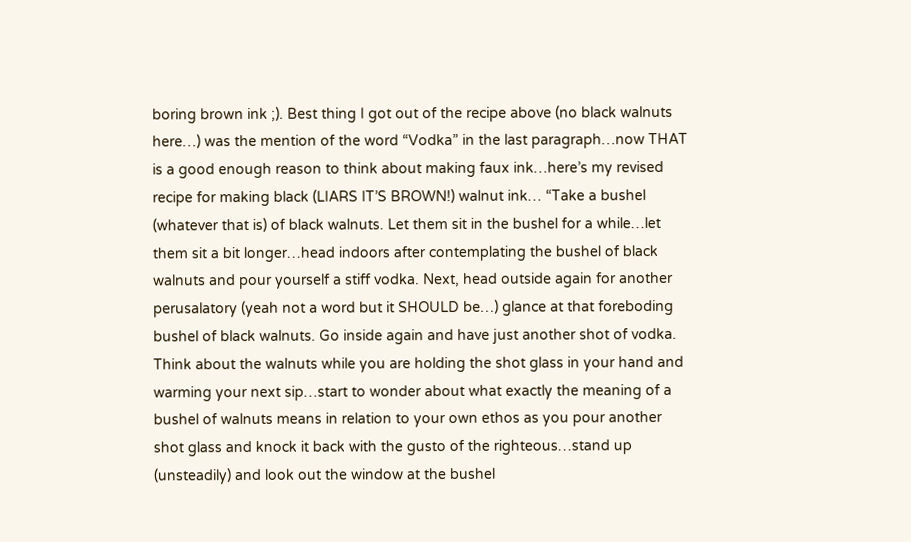boring brown ink ;). Best thing I got out of the recipe above (no black walnuts here…) was the mention of the word “Vodka” in the last paragraph…now THAT is a good enough reason to think about making faux ink…here’s my revised recipe for making black (LIARS IT’S BROWN!) walnut ink… “Take a bushel (whatever that is) of black walnuts. Let them sit in the bushel for a while…let them sit a bit longer…head indoors after contemplating the bushel of black walnuts and pour yourself a stiff vodka. Next, head outside again for another perusalatory (yeah not a word but it SHOULD be…) glance at that foreboding bushel of black walnuts. Go inside again and have just another shot of vodka. Think about the walnuts while you are holding the shot glass in your hand and warming your next sip…start to wonder about what exactly the meaning of a bushel of walnuts means in relation to your own ethos as you pour another shot glass and knock it back with the gusto of the righteous…stand up (unsteadily) and look out the window at the bushel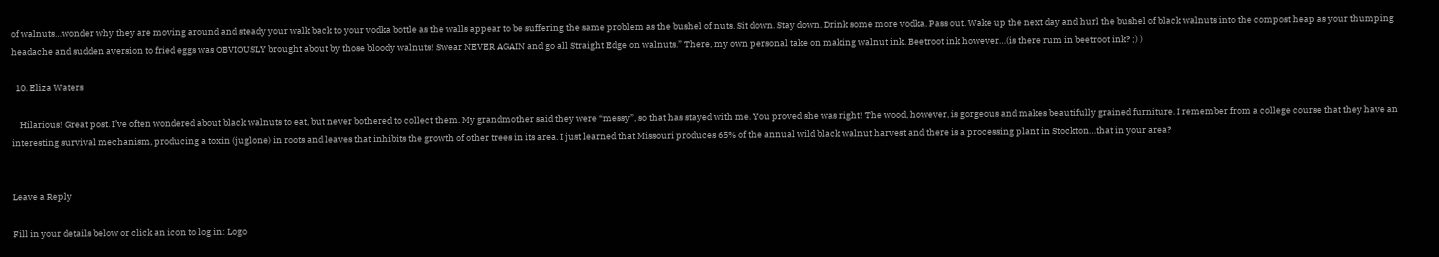of walnuts…wonder why they are moving around and steady your walk back to your vodka bottle as the walls appear to be suffering the same problem as the bushel of nuts. Sit down. Stay down. Drink some more vodka. Pass out. Wake up the next day and hurl the bushel of black walnuts into the compost heap as your thumping headache and sudden aversion to fried eggs was OBVIOUSLY brought about by those bloody walnuts! Swear NEVER AGAIN and go all Straight Edge on walnuts.” There, my own personal take on making walnut ink. Beetroot ink however…(is there rum in beetroot ink? ;) )

  10. Eliza Waters

    Hilarious! Great post. I’ve often wondered about black walnuts to eat, but never bothered to collect them. My grandmother said they were “messy”, so that has stayed with me. You proved she was right! The wood, however, is gorgeous and makes beautifully grained furniture. I remember from a college course that they have an interesting survival mechanism, producing a toxin (juglone) in roots and leaves that inhibits the growth of other trees in its area. I just learned that Missouri produces 65% of the annual wild black walnut harvest and there is a processing plant in Stockton…that in your area?


Leave a Reply

Fill in your details below or click an icon to log in: Logo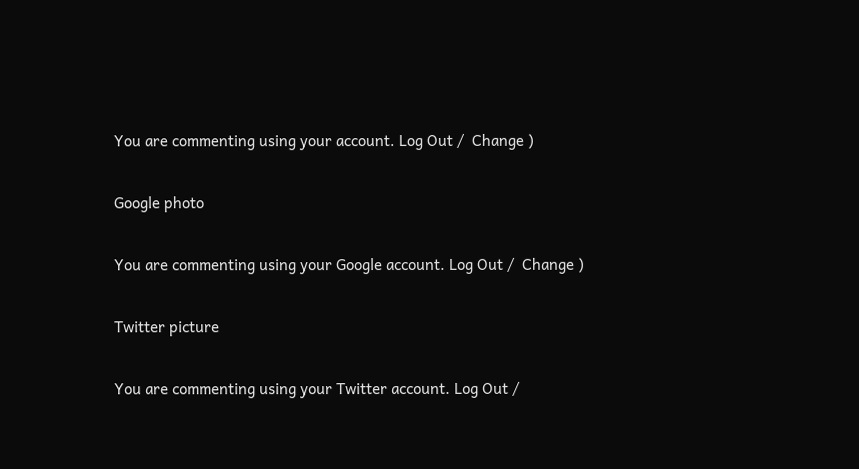You are commenting using your account. Log Out /  Change )

Google photo

You are commenting using your Google account. Log Out /  Change )

Twitter picture

You are commenting using your Twitter account. Log Out /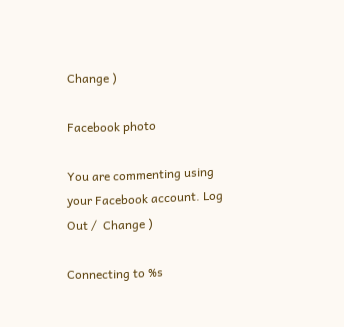Change )

Facebook photo

You are commenting using your Facebook account. Log Out /  Change )

Connecting to %s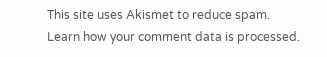This site uses Akismet to reduce spam. Learn how your comment data is processed.